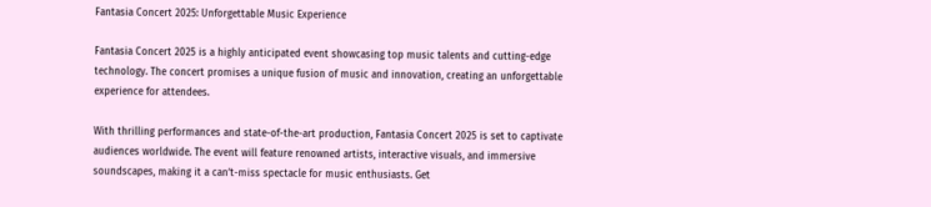Fantasia Concert 2025: Unforgettable Music Experience

Fantasia Concert 2025 is a highly anticipated event showcasing top music talents and cutting-edge technology. The concert promises a unique fusion of music and innovation, creating an unforgettable experience for attendees.

With thrilling performances and state-of-the-art production, Fantasia Concert 2025 is set to captivate audiences worldwide. The event will feature renowned artists, interactive visuals, and immersive soundscapes, making it a can’t-miss spectacle for music enthusiasts. Get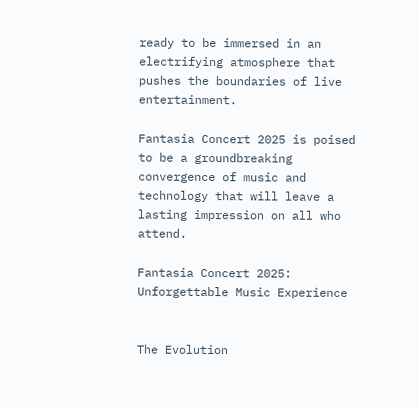ready to be immersed in an electrifying atmosphere that pushes the boundaries of live entertainment.

Fantasia Concert 2025 is poised to be a groundbreaking convergence of music and technology that will leave a lasting impression on all who attend.

Fantasia Concert 2025: Unforgettable Music Experience


The Evolution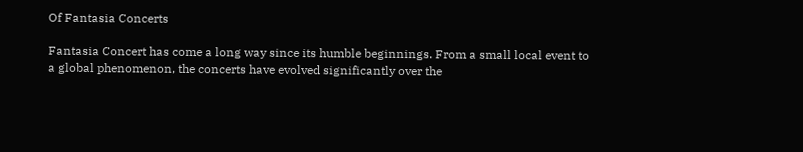Of Fantasia Concerts

Fantasia Concert has come a long way since its humble beginnings. From a small local event to a global phenomenon, the concerts have evolved significantly over the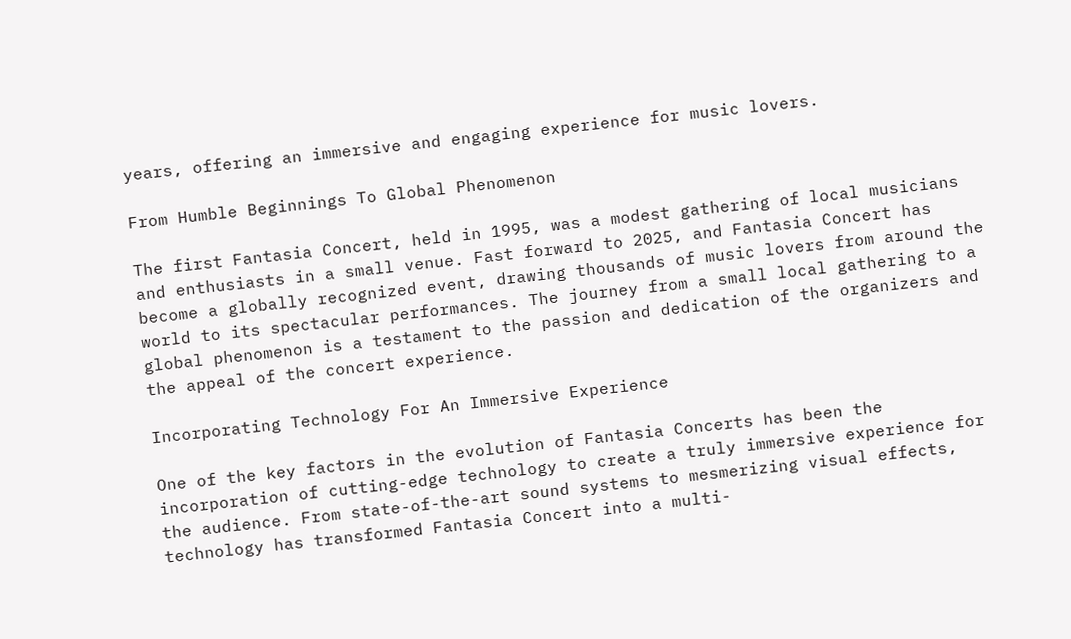years, offering an immersive and engaging experience for music lovers.

From Humble Beginnings To Global Phenomenon

The first Fantasia Concert, held in 1995, was a modest gathering of local musicians and enthusiasts in a small venue. Fast forward to 2025, and Fantasia Concert has become a globally recognized event, drawing thousands of music lovers from around the world to its spectacular performances. The journey from a small local gathering to a global phenomenon is a testament to the passion and dedication of the organizers and the appeal of the concert experience.

Incorporating Technology For An Immersive Experience

One of the key factors in the evolution of Fantasia Concerts has been the incorporation of cutting-edge technology to create a truly immersive experience for the audience. From state-of-the-art sound systems to mesmerizing visual effects, technology has transformed Fantasia Concert into a multi-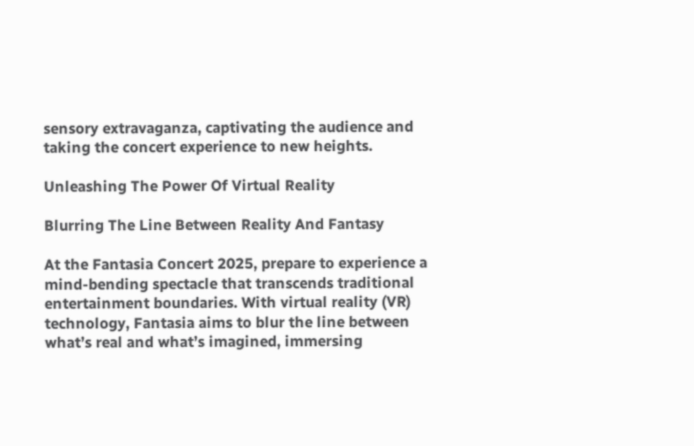sensory extravaganza, captivating the audience and taking the concert experience to new heights.

Unleashing The Power Of Virtual Reality

Blurring The Line Between Reality And Fantasy

At the Fantasia Concert 2025, prepare to experience a mind-bending spectacle that transcends traditional entertainment boundaries. With virtual reality (VR) technology, Fantasia aims to blur the line between what’s real and what’s imagined, immersing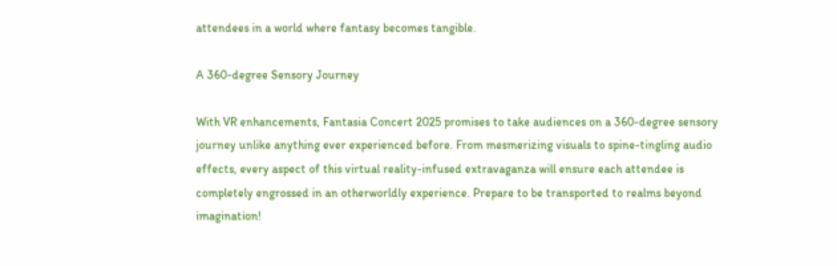attendees in a world where fantasy becomes tangible.

A 360-degree Sensory Journey

With VR enhancements, Fantasia Concert 2025 promises to take audiences on a 360-degree sensory journey unlike anything ever experienced before. From mesmerizing visuals to spine-tingling audio effects, every aspect of this virtual reality-infused extravaganza will ensure each attendee is completely engrossed in an otherworldly experience. Prepare to be transported to realms beyond imagination!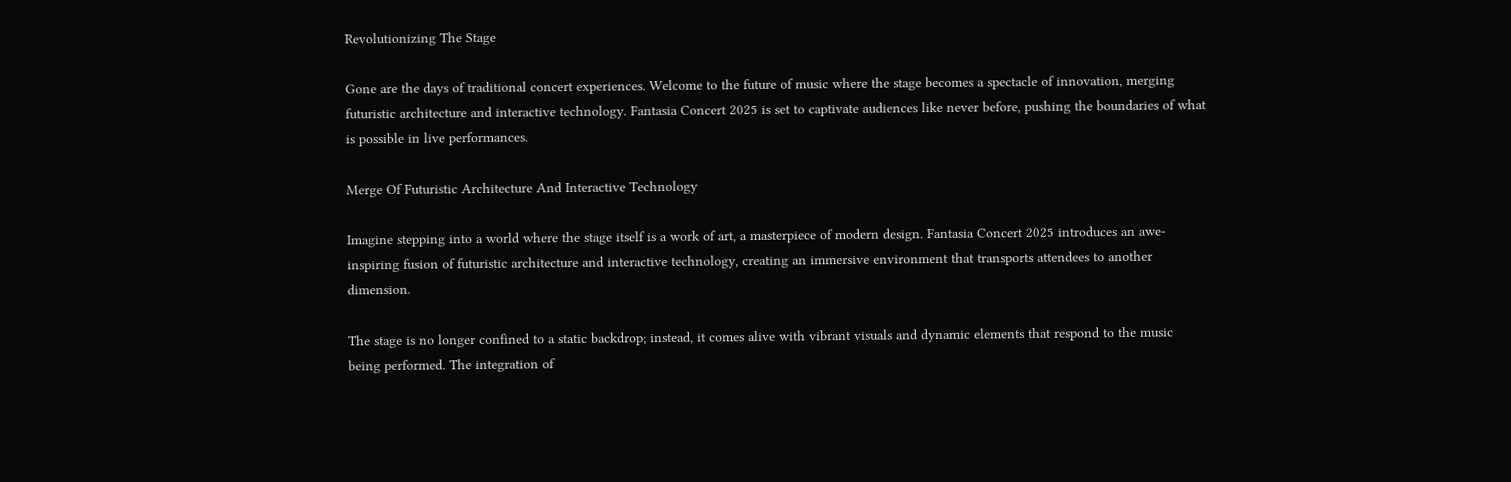Revolutionizing The Stage

Gone are the days of traditional concert experiences. Welcome to the future of music where the stage becomes a spectacle of innovation, merging futuristic architecture and interactive technology. Fantasia Concert 2025 is set to captivate audiences like never before, pushing the boundaries of what is possible in live performances.

Merge Of Futuristic Architecture And Interactive Technology

Imagine stepping into a world where the stage itself is a work of art, a masterpiece of modern design. Fantasia Concert 2025 introduces an awe-inspiring fusion of futuristic architecture and interactive technology, creating an immersive environment that transports attendees to another dimension.

The stage is no longer confined to a static backdrop; instead, it comes alive with vibrant visuals and dynamic elements that respond to the music being performed. The integration of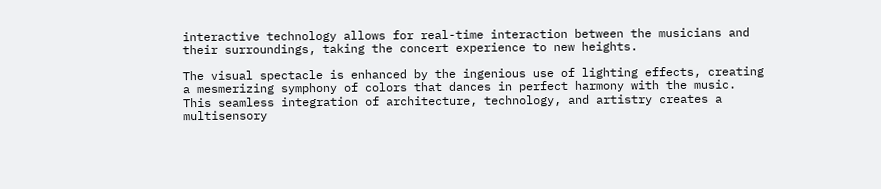interactive technology allows for real-time interaction between the musicians and their surroundings, taking the concert experience to new heights.

The visual spectacle is enhanced by the ingenious use of lighting effects, creating a mesmerizing symphony of colors that dances in perfect harmony with the music. This seamless integration of architecture, technology, and artistry creates a multisensory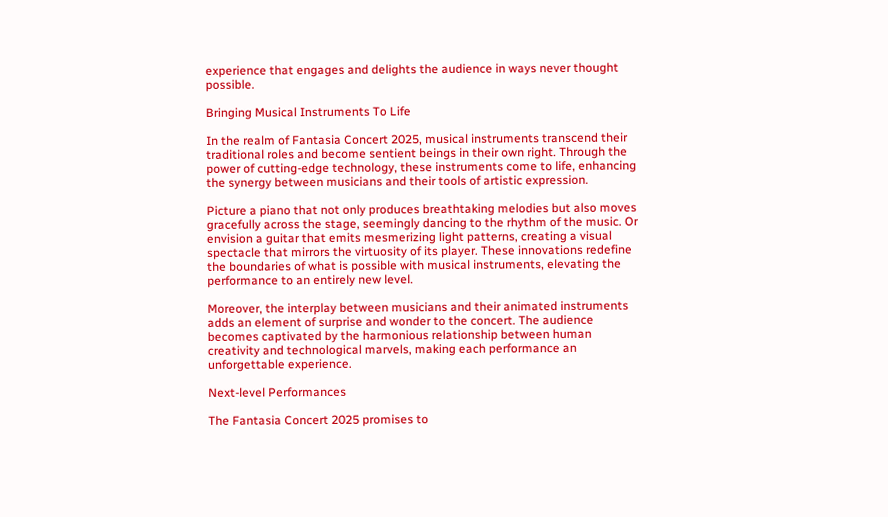experience that engages and delights the audience in ways never thought possible.

Bringing Musical Instruments To Life

In the realm of Fantasia Concert 2025, musical instruments transcend their traditional roles and become sentient beings in their own right. Through the power of cutting-edge technology, these instruments come to life, enhancing the synergy between musicians and their tools of artistic expression.

Picture a piano that not only produces breathtaking melodies but also moves gracefully across the stage, seemingly dancing to the rhythm of the music. Or envision a guitar that emits mesmerizing light patterns, creating a visual spectacle that mirrors the virtuosity of its player. These innovations redefine the boundaries of what is possible with musical instruments, elevating the performance to an entirely new level.

Moreover, the interplay between musicians and their animated instruments adds an element of surprise and wonder to the concert. The audience becomes captivated by the harmonious relationship between human creativity and technological marvels, making each performance an unforgettable experience.

Next-level Performances

The Fantasia Concert 2025 promises to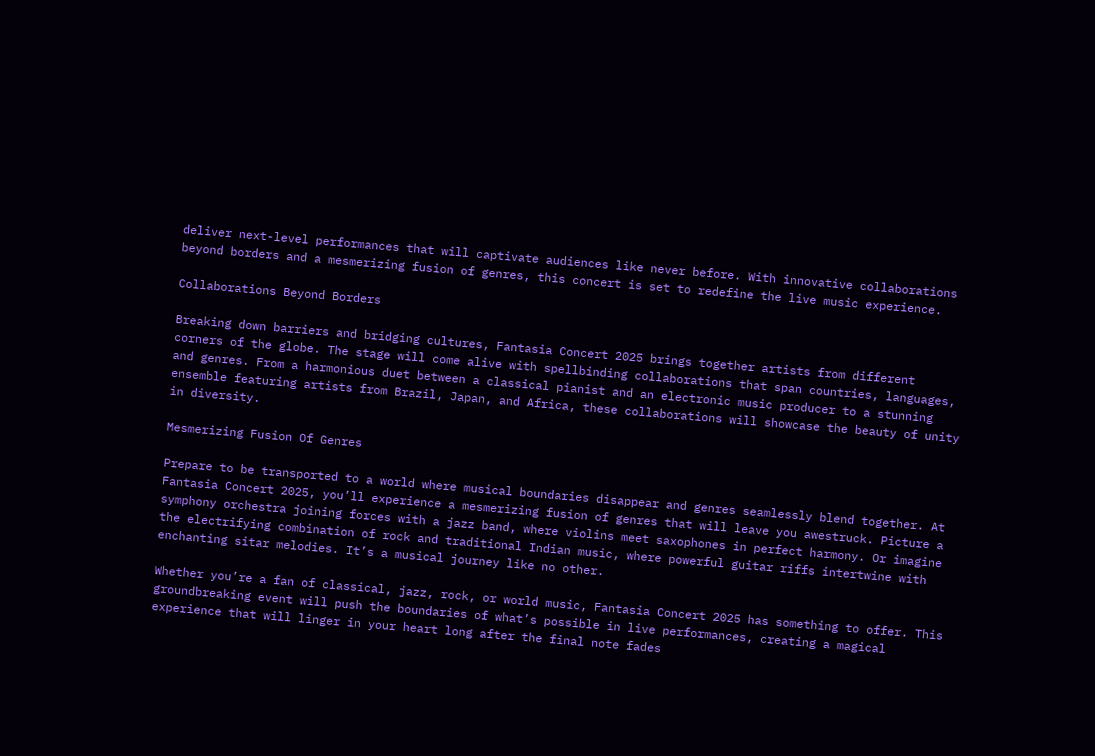deliver next-level performances that will captivate audiences like never before. With innovative collaborations beyond borders and a mesmerizing fusion of genres, this concert is set to redefine the live music experience.

Collaborations Beyond Borders

Breaking down barriers and bridging cultures, Fantasia Concert 2025 brings together artists from different corners of the globe. The stage will come alive with spellbinding collaborations that span countries, languages, and genres. From a harmonious duet between a classical pianist and an electronic music producer to a stunning ensemble featuring artists from Brazil, Japan, and Africa, these collaborations will showcase the beauty of unity in diversity.

Mesmerizing Fusion Of Genres

Prepare to be transported to a world where musical boundaries disappear and genres seamlessly blend together. At Fantasia Concert 2025, you’ll experience a mesmerizing fusion of genres that will leave you awestruck. Picture a symphony orchestra joining forces with a jazz band, where violins meet saxophones in perfect harmony. Or imagine the electrifying combination of rock and traditional Indian music, where powerful guitar riffs intertwine with enchanting sitar melodies. It’s a musical journey like no other.

Whether you’re a fan of classical, jazz, rock, or world music, Fantasia Concert 2025 has something to offer. This groundbreaking event will push the boundaries of what’s possible in live performances, creating a magical experience that will linger in your heart long after the final note fades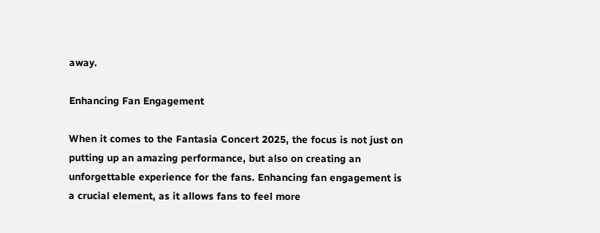away.

Enhancing Fan Engagement

When it comes to the Fantasia Concert 2025, the focus is not just on putting up an amazing performance, but also on creating an unforgettable experience for the fans. Enhancing fan engagement is a crucial element, as it allows fans to feel more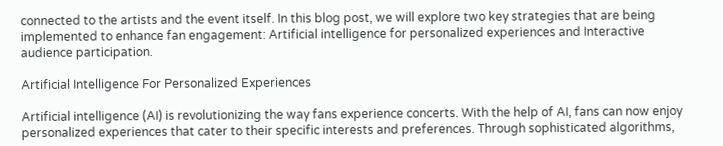connected to the artists and the event itself. In this blog post, we will explore two key strategies that are being implemented to enhance fan engagement: Artificial intelligence for personalized experiences and Interactive audience participation.

Artificial Intelligence For Personalized Experiences

Artificial intelligence (AI) is revolutionizing the way fans experience concerts. With the help of AI, fans can now enjoy personalized experiences that cater to their specific interests and preferences. Through sophisticated algorithms,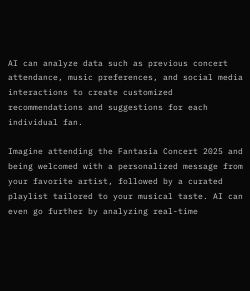AI can analyze data such as previous concert attendance, music preferences, and social media interactions to create customized recommendations and suggestions for each individual fan.

Imagine attending the Fantasia Concert 2025 and being welcomed with a personalized message from your favorite artist, followed by a curated playlist tailored to your musical taste. AI can even go further by analyzing real-time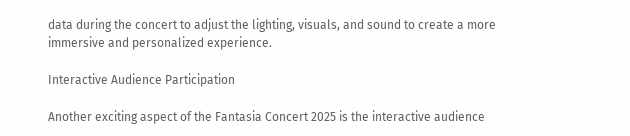data during the concert to adjust the lighting, visuals, and sound to create a more immersive and personalized experience.

Interactive Audience Participation

Another exciting aspect of the Fantasia Concert 2025 is the interactive audience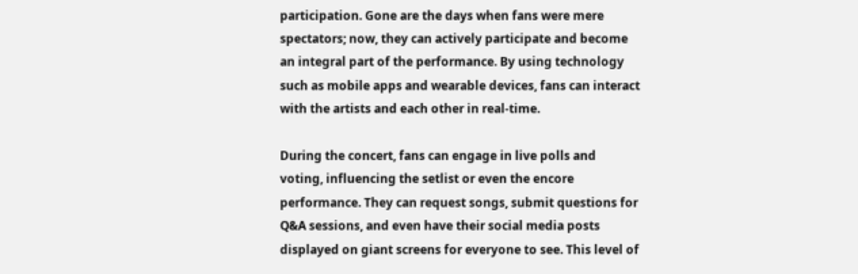participation. Gone are the days when fans were mere spectators; now, they can actively participate and become an integral part of the performance. By using technology such as mobile apps and wearable devices, fans can interact with the artists and each other in real-time.

During the concert, fans can engage in live polls and voting, influencing the setlist or even the encore performance. They can request songs, submit questions for Q&A sessions, and even have their social media posts displayed on giant screens for everyone to see. This level of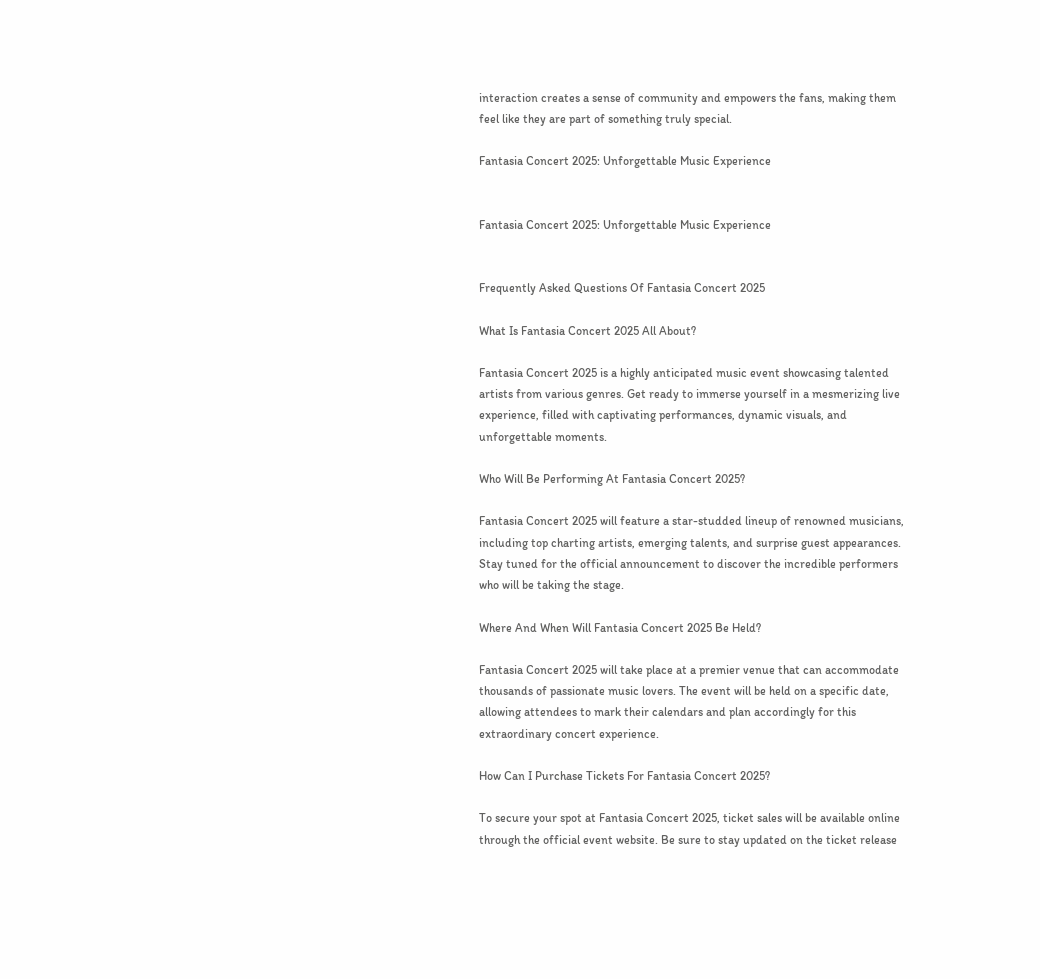interaction creates a sense of community and empowers the fans, making them feel like they are part of something truly special.

Fantasia Concert 2025: Unforgettable Music Experience


Fantasia Concert 2025: Unforgettable Music Experience


Frequently Asked Questions Of Fantasia Concert 2025

What Is Fantasia Concert 2025 All About?

Fantasia Concert 2025 is a highly anticipated music event showcasing talented artists from various genres. Get ready to immerse yourself in a mesmerizing live experience, filled with captivating performances, dynamic visuals, and unforgettable moments.

Who Will Be Performing At Fantasia Concert 2025?

Fantasia Concert 2025 will feature a star-studded lineup of renowned musicians, including top charting artists, emerging talents, and surprise guest appearances. Stay tuned for the official announcement to discover the incredible performers who will be taking the stage.

Where And When Will Fantasia Concert 2025 Be Held?

Fantasia Concert 2025 will take place at a premier venue that can accommodate thousands of passionate music lovers. The event will be held on a specific date, allowing attendees to mark their calendars and plan accordingly for this extraordinary concert experience.

How Can I Purchase Tickets For Fantasia Concert 2025?

To secure your spot at Fantasia Concert 2025, ticket sales will be available online through the official event website. Be sure to stay updated on the ticket release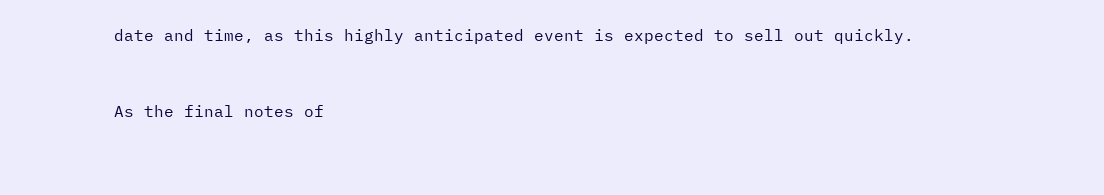date and time, as this highly anticipated event is expected to sell out quickly.


As the final notes of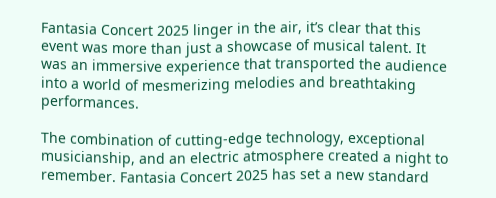Fantasia Concert 2025 linger in the air, it’s clear that this event was more than just a showcase of musical talent. It was an immersive experience that transported the audience into a world of mesmerizing melodies and breathtaking performances.

The combination of cutting-edge technology, exceptional musicianship, and an electric atmosphere created a night to remember. Fantasia Concert 2025 has set a new standard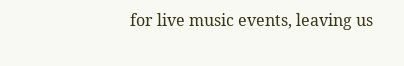for live music events, leaving us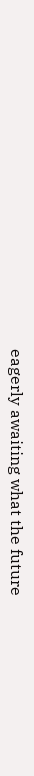eagerly awaiting what the future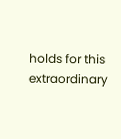holds for this extraordinary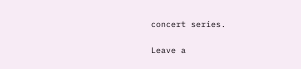concert series.

Leave a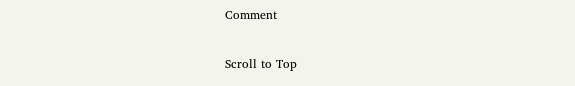Comment

Scroll to Top